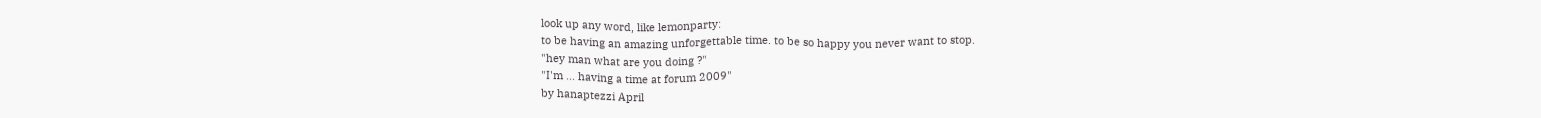look up any word, like lemonparty:
to be having an amazing unforgettable time. to be so happy you never want to stop.
"hey man what are you doing ?"
"I'm ... having a time at forum 2009"
by hanaptezzi April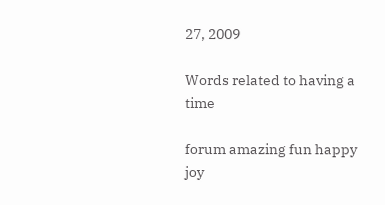27, 2009

Words related to having a time

forum amazing fun happy joy